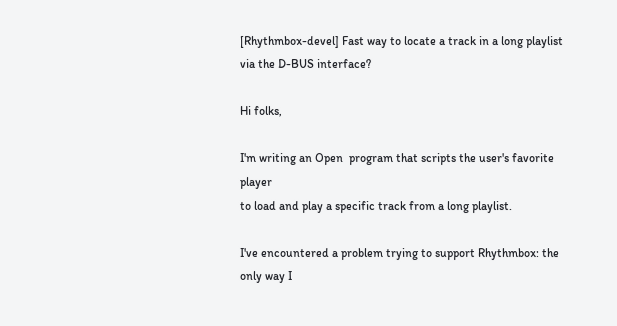[Rhythmbox-devel] Fast way to locate a track in a long playlist via the D-BUS interface?

Hi folks,

I'm writing an Open  program that scripts the user's favorite player
to load and play a specific track from a long playlist.

I've encountered a problem trying to support Rhythmbox: the only way I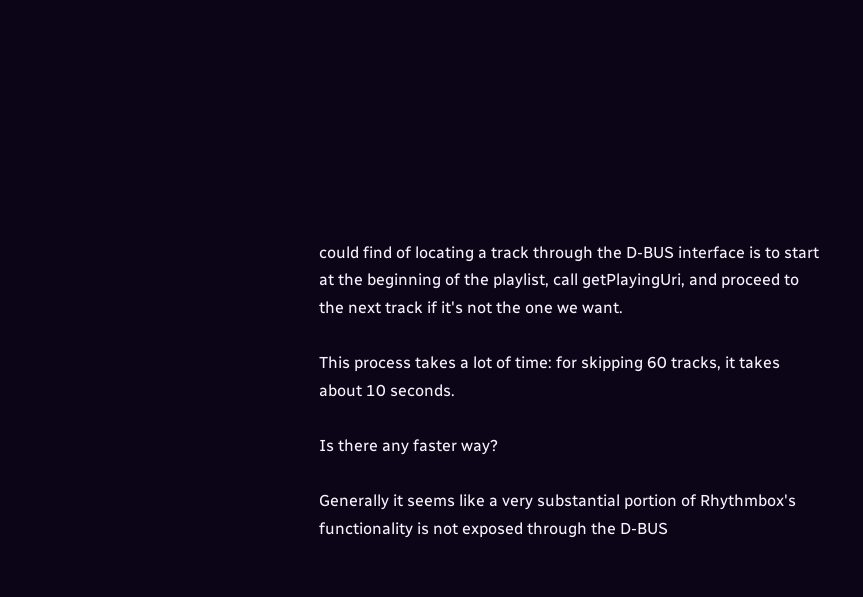could find of locating a track through the D-BUS interface is to start
at the beginning of the playlist, call getPlayingUri, and proceed to
the next track if it's not the one we want.

This process takes a lot of time: for skipping 60 tracks, it takes
about 10 seconds.

Is there any faster way?

Generally it seems like a very substantial portion of Rhythmbox's
functionality is not exposed through the D-BUS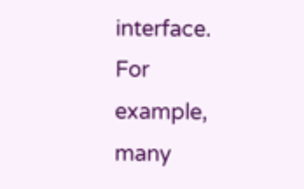interface. For example,
many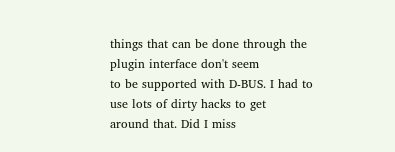things that can be done through the plugin interface don't seem
to be supported with D-BUS. I had to use lots of dirty hacks to get
around that. Did I miss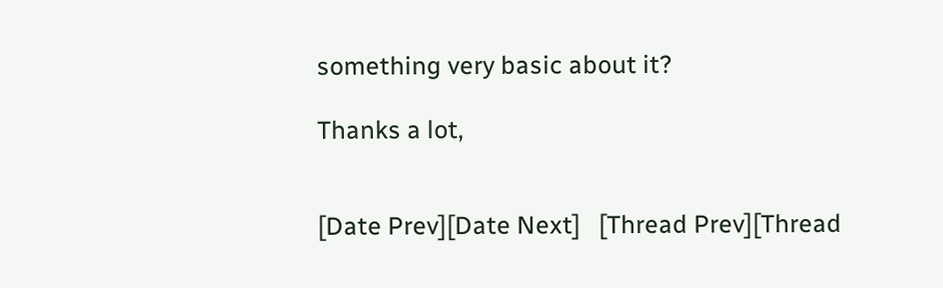something very basic about it?

Thanks a lot,


[Date Prev][Date Next]   [Thread Prev][Thread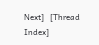Next]   [Thread Index]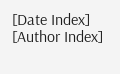[Date Index] [Author Index]